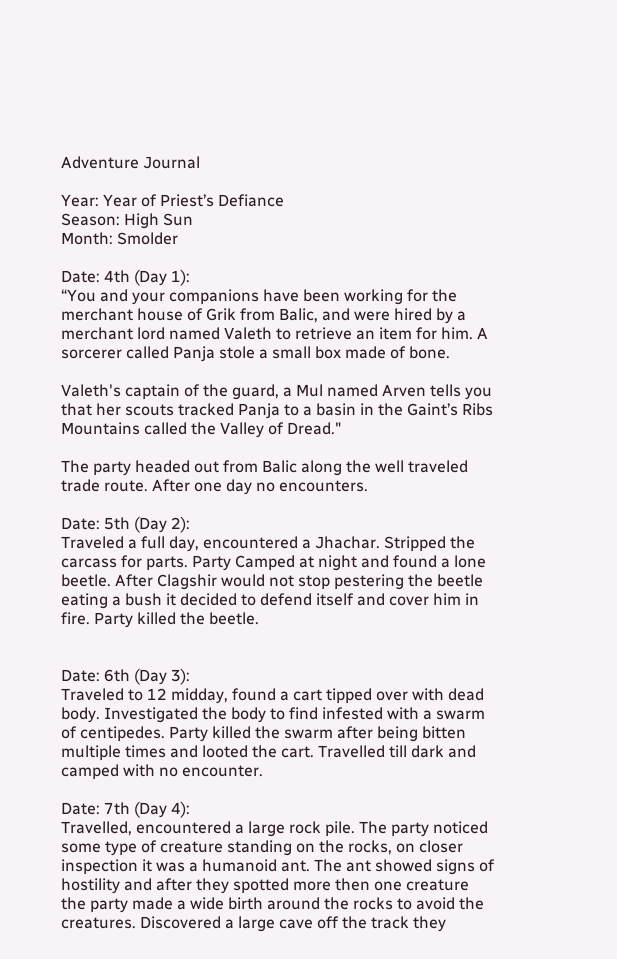Adventure Journal

Year: Year of Priest’s Defiance
Season: High Sun
Month: Smolder

Date: 4th (Day 1):
“You and your companions have been working for the merchant house of Grik from Balic, and were hired by a merchant lord named Valeth to retrieve an item for him. A sorcerer called Panja stole a small box made of bone.

Valeth's captain of the guard, a Mul named Arven tells you that her scouts tracked Panja to a basin in the Gaint’s Ribs Mountains called the Valley of Dread."

The party headed out from Balic along the well traveled trade route. After one day no encounters.

Date: 5th (Day 2):
Traveled a full day, encountered a Jhachar. Stripped the carcass for parts. Party Camped at night and found a lone beetle. After Clagshir would not stop pestering the beetle eating a bush it decided to defend itself and cover him in fire. Party killed the beetle.


Date: 6th (Day 3):
Traveled to 12 midday, found a cart tipped over with dead body. Investigated the body to find infested with a swarm of centipedes. Party killed the swarm after being bitten multiple times and looted the cart. Travelled till dark and camped with no encounter.

Date: 7th (Day 4):
Travelled, encountered a large rock pile. The party noticed some type of creature standing on the rocks, on closer inspection it was a humanoid ant. The ant showed signs of hostility and after they spotted more then one creature the party made a wide birth around the rocks to avoid the creatures. Discovered a large cave off the track they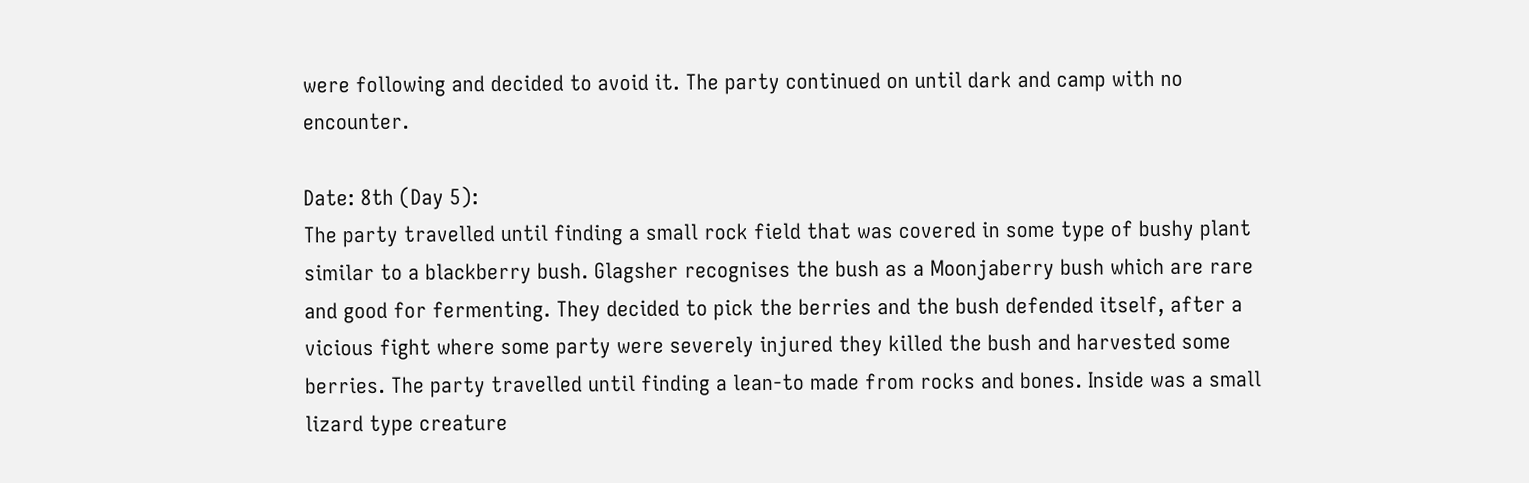were following and decided to avoid it. The party continued on until dark and camp with no encounter.

Date: 8th (Day 5):
The party travelled until finding a small rock field that was covered in some type of bushy plant similar to a blackberry bush. Glagsher recognises the bush as a Moonjaberry bush which are rare and good for fermenting. They decided to pick the berries and the bush defended itself, after a vicious fight where some party were severely injured they killed the bush and harvested some berries. The party travelled until finding a lean-to made from rocks and bones. Inside was a small lizard type creature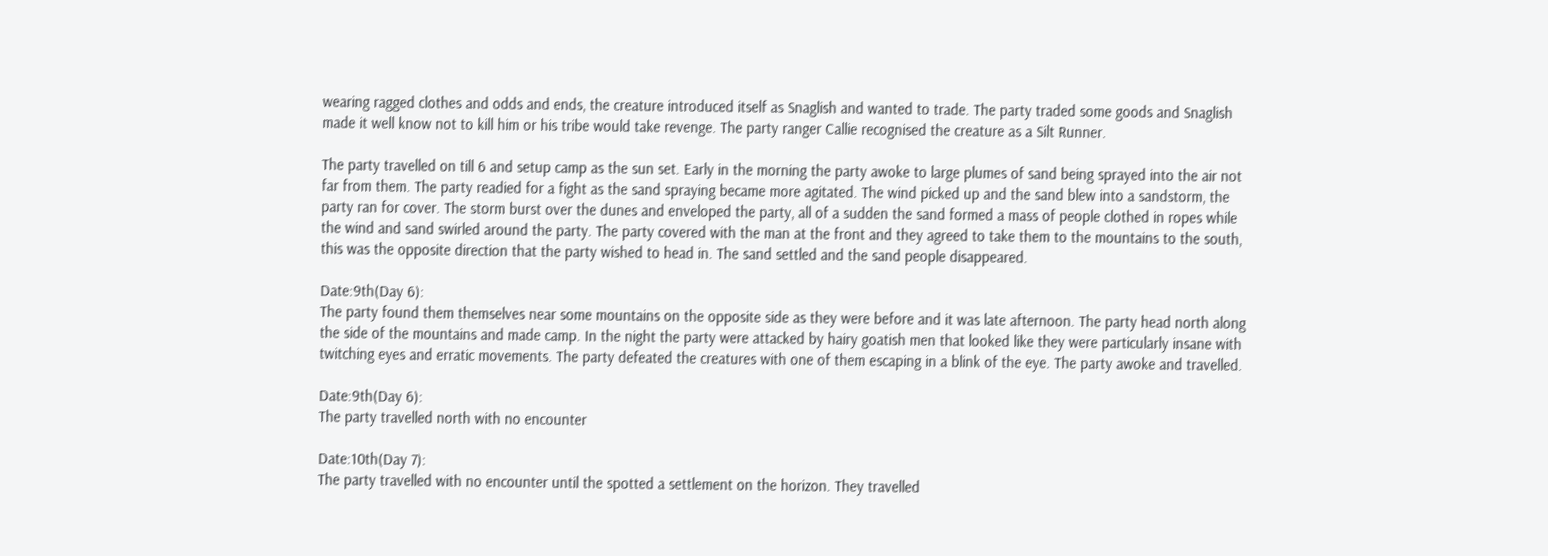wearing ragged clothes and odds and ends, the creature introduced itself as Snaglish and wanted to trade. The party traded some goods and Snaglish made it well know not to kill him or his tribe would take revenge. The party ranger Callie recognised the creature as a Silt Runner.

The party travelled on till 6 and setup camp as the sun set. Early in the morning the party awoke to large plumes of sand being sprayed into the air not far from them. The party readied for a fight as the sand spraying became more agitated. The wind picked up and the sand blew into a sandstorm, the party ran for cover. The storm burst over the dunes and enveloped the party, all of a sudden the sand formed a mass of people clothed in ropes while the wind and sand swirled around the party. The party covered with the man at the front and they agreed to take them to the mountains to the south, this was the opposite direction that the party wished to head in. The sand settled and the sand people disappeared.

Date:9th(Day 6):
The party found them themselves near some mountains on the opposite side as they were before and it was late afternoon. The party head north along the side of the mountains and made camp. In the night the party were attacked by hairy goatish men that looked like they were particularly insane with twitching eyes and erratic movements. The party defeated the creatures with one of them escaping in a blink of the eye. The party awoke and travelled.

Date:9th(Day 6):
The party travelled north with no encounter

Date:10th(Day 7):
The party travelled with no encounter until the spotted a settlement on the horizon. They travelled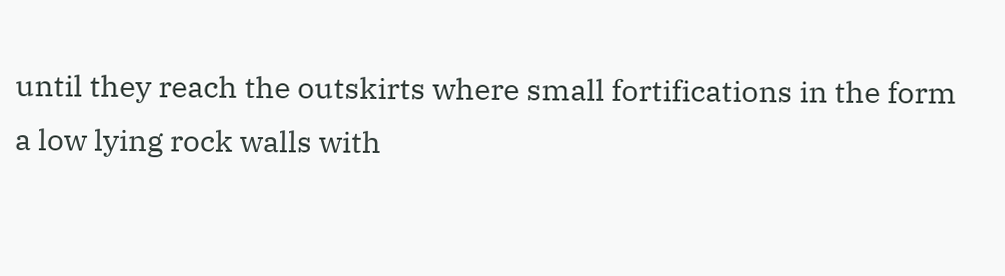until they reach the outskirts where small fortifications in the form a low lying rock walls with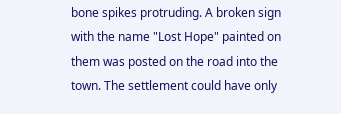bone spikes protruding. A broken sign with the name "Lost Hope" painted on them was posted on the road into the town. The settlement could have only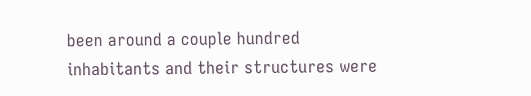been around a couple hundred inhabitants and their structures were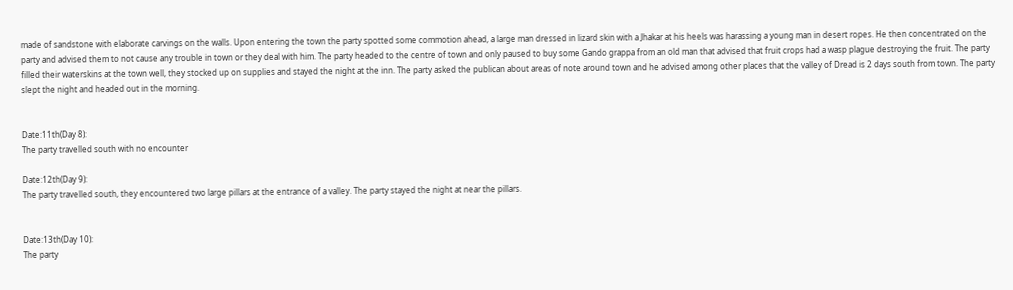made of sandstone with elaborate carvings on the walls. Upon entering the town the party spotted some commotion ahead, a large man dressed in lizard skin with a Jhakar at his heels was harassing a young man in desert ropes. He then concentrated on the party and advised them to not cause any trouble in town or they deal with him. The party headed to the centre of town and only paused to buy some Gando grappa from an old man that advised that fruit crops had a wasp plague destroying the fruit. The party filled their waterskins at the town well, they stocked up on supplies and stayed the night at the inn. The party asked the publican about areas of note around town and he advised among other places that the valley of Dread is 2 days south from town. The party slept the night and headed out in the morning.


Date:11th(Day 8):
The party travelled south with no encounter

Date:12th(Day 9):
The party travelled south, they encountered two large pillars at the entrance of a valley. The party stayed the night at near the pillars.


Date:13th(Day 10):
The party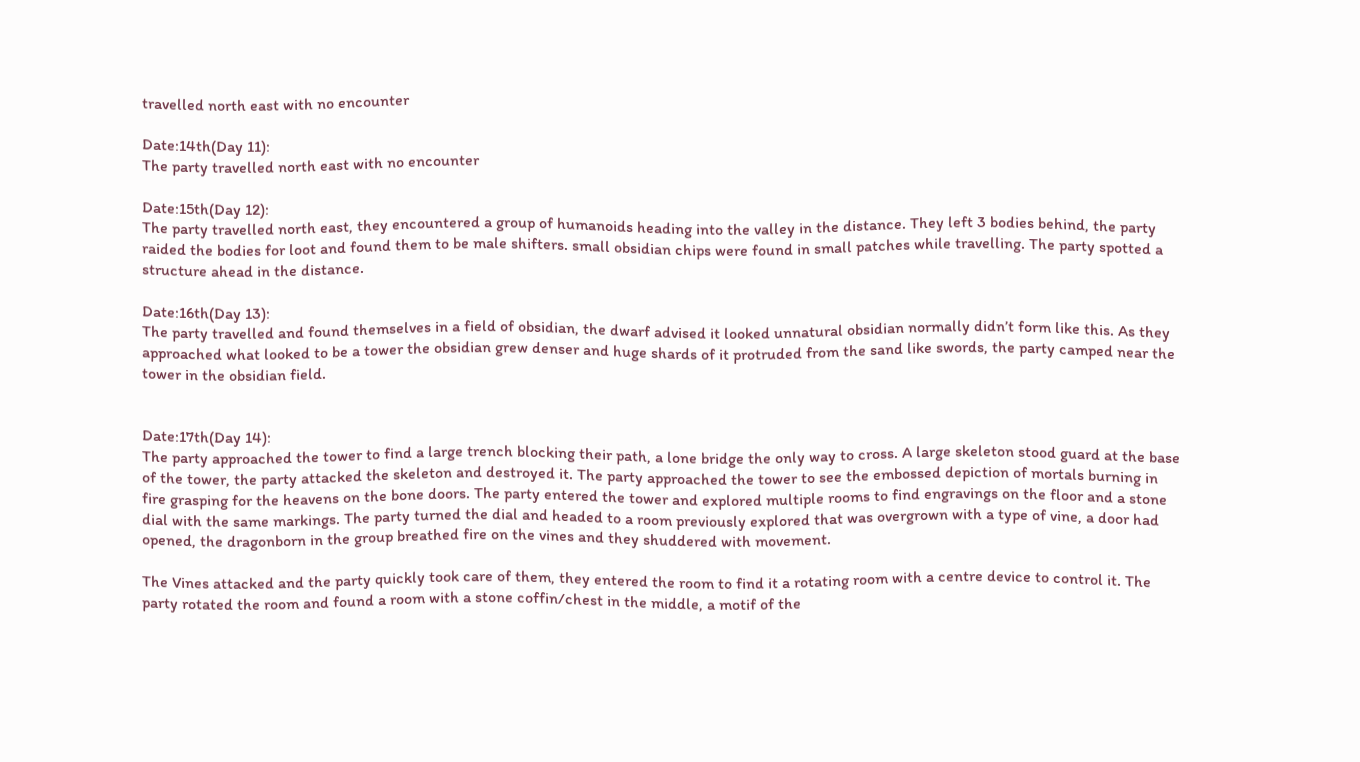travelled north east with no encounter

Date:14th(Day 11):
The party travelled north east with no encounter

Date:15th(Day 12):
The party travelled north east, they encountered a group of humanoids heading into the valley in the distance. They left 3 bodies behind, the party raided the bodies for loot and found them to be male shifters. small obsidian chips were found in small patches while travelling. The party spotted a structure ahead in the distance.

Date:16th(Day 13):
The party travelled and found themselves in a field of obsidian, the dwarf advised it looked unnatural obsidian normally didn’t form like this. As they approached what looked to be a tower the obsidian grew denser and huge shards of it protruded from the sand like swords, the party camped near the tower in the obsidian field.


Date:17th(Day 14):
The party approached the tower to find a large trench blocking their path, a lone bridge the only way to cross. A large skeleton stood guard at the base of the tower, the party attacked the skeleton and destroyed it. The party approached the tower to see the embossed depiction of mortals burning in fire grasping for the heavens on the bone doors. The party entered the tower and explored multiple rooms to find engravings on the floor and a stone dial with the same markings. The party turned the dial and headed to a room previously explored that was overgrown with a type of vine, a door had opened, the dragonborn in the group breathed fire on the vines and they shuddered with movement.

The Vines attacked and the party quickly took care of them, they entered the room to find it a rotating room with a centre device to control it. The party rotated the room and found a room with a stone coffin/chest in the middle, a motif of the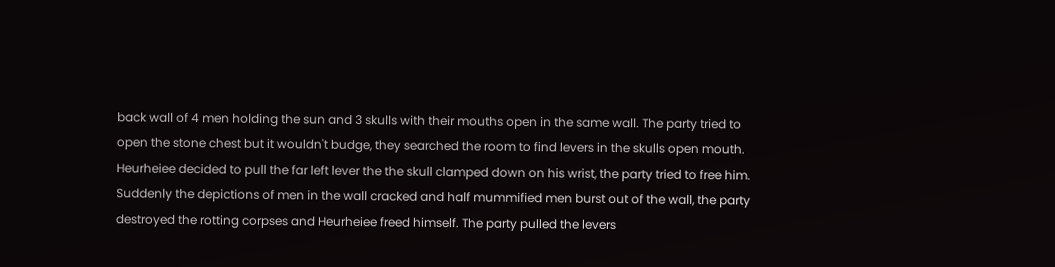back wall of 4 men holding the sun and 3 skulls with their mouths open in the same wall. The party tried to open the stone chest but it wouldn't budge, they searched the room to find levers in the skulls open mouth. Heurheiee decided to pull the far left lever the the skull clamped down on his wrist, the party tried to free him. Suddenly the depictions of men in the wall cracked and half mummified men burst out of the wall, the party destroyed the rotting corpses and Heurheiee freed himself. The party pulled the levers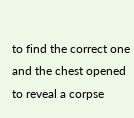to find the correct one and the chest opened to reveal a corpse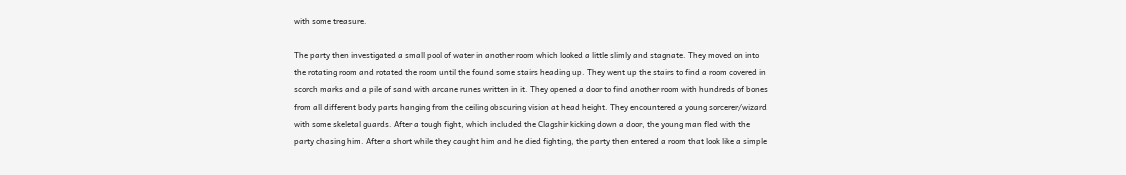with some treasure.

The party then investigated a small pool of water in another room which looked a little slimly and stagnate. They moved on into the rotating room and rotated the room until the found some stairs heading up. They went up the stairs to find a room covered in scorch marks and a pile of sand with arcane runes written in it. They opened a door to find another room with hundreds of bones from all different body parts hanging from the ceiling obscuring vision at head height. They encountered a young sorcerer/wizard with some skeletal guards. After a tough fight, which included the Clagshir kicking down a door, the young man fled with the party chasing him. After a short while they caught him and he died fighting, the party then entered a room that look like a simple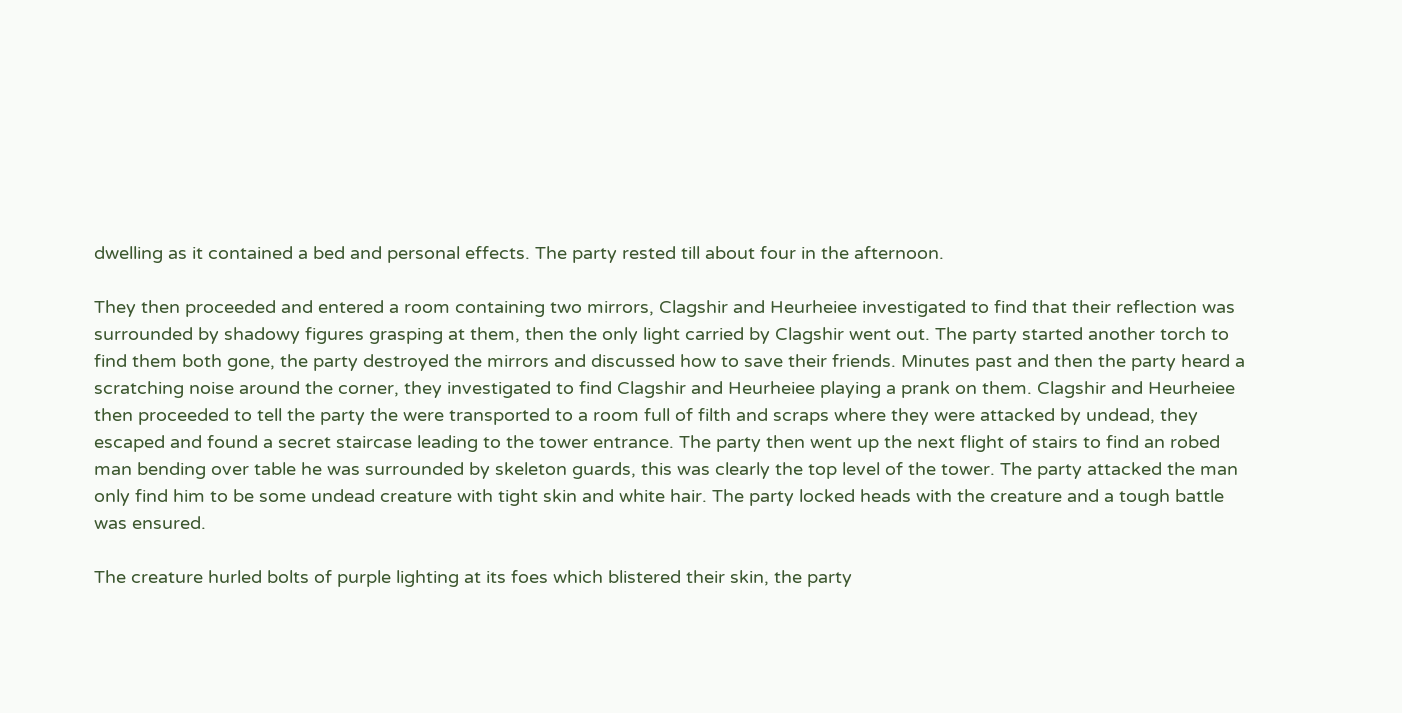dwelling as it contained a bed and personal effects. The party rested till about four in the afternoon.

They then proceeded and entered a room containing two mirrors, Clagshir and Heurheiee investigated to find that their reflection was surrounded by shadowy figures grasping at them, then the only light carried by Clagshir went out. The party started another torch to find them both gone, the party destroyed the mirrors and discussed how to save their friends. Minutes past and then the party heard a scratching noise around the corner, they investigated to find Clagshir and Heurheiee playing a prank on them. Clagshir and Heurheiee then proceeded to tell the party the were transported to a room full of filth and scraps where they were attacked by undead, they escaped and found a secret staircase leading to the tower entrance. The party then went up the next flight of stairs to find an robed man bending over table he was surrounded by skeleton guards, this was clearly the top level of the tower. The party attacked the man only find him to be some undead creature with tight skin and white hair. The party locked heads with the creature and a tough battle was ensured.

The creature hurled bolts of purple lighting at its foes which blistered their skin, the party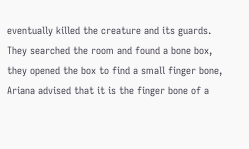eventually killed the creature and its guards. They searched the room and found a bone box, they opened the box to find a small finger bone, Ariana advised that it is the finger bone of a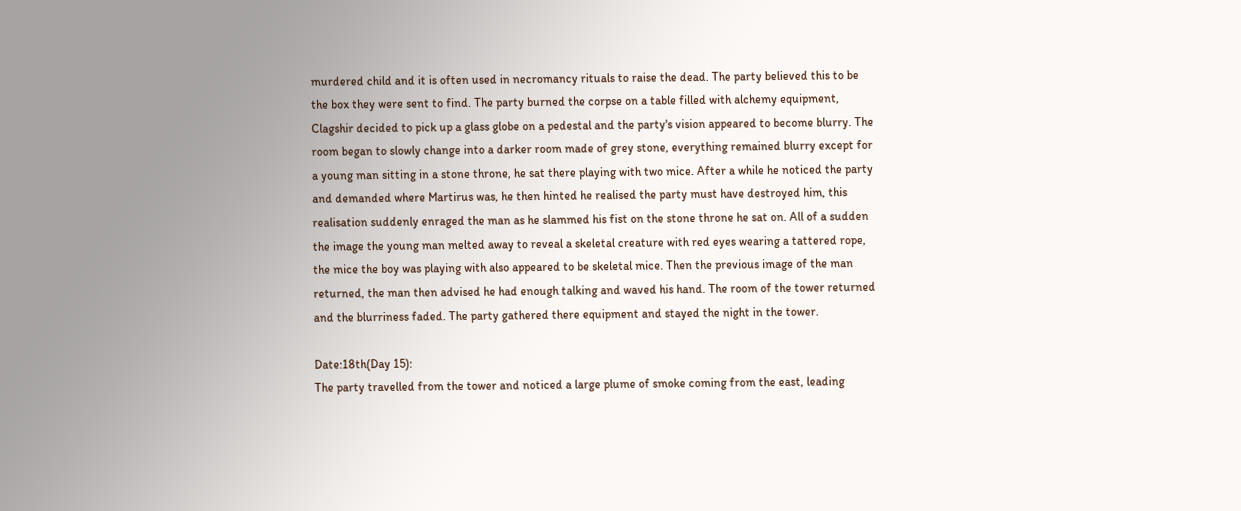murdered child and it is often used in necromancy rituals to raise the dead. The party believed this to be the box they were sent to find. The party burned the corpse on a table filled with alchemy equipment, Clagshir decided to pick up a glass globe on a pedestal and the party's vision appeared to become blurry. The room began to slowly change into a darker room made of grey stone, everything remained blurry except for a young man sitting in a stone throne, he sat there playing with two mice. After a while he noticed the party and demanded where Martirus was, he then hinted he realised the party must have destroyed him, this realisation suddenly enraged the man as he slammed his fist on the stone throne he sat on. All of a sudden the image the young man melted away to reveal a skeletal creature with red eyes wearing a tattered rope, the mice the boy was playing with also appeared to be skeletal mice. Then the previous image of the man returned, the man then advised he had enough talking and waved his hand. The room of the tower returned and the blurriness faded. The party gathered there equipment and stayed the night in the tower.

Date:18th(Day 15):
The party travelled from the tower and noticed a large plume of smoke coming from the east, leading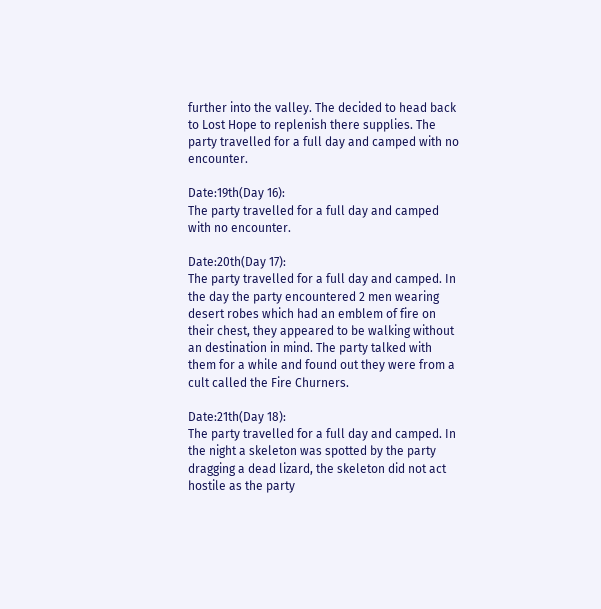further into the valley. The decided to head back to Lost Hope to replenish there supplies. The party travelled for a full day and camped with no encounter.

Date:19th(Day 16):
The party travelled for a full day and camped with no encounter.

Date:20th(Day 17):
The party travelled for a full day and camped. In the day the party encountered 2 men wearing desert robes which had an emblem of fire on their chest, they appeared to be walking without an destination in mind. The party talked with them for a while and found out they were from a cult called the Fire Churners.

Date:21th(Day 18):
The party travelled for a full day and camped. In the night a skeleton was spotted by the party dragging a dead lizard, the skeleton did not act hostile as the party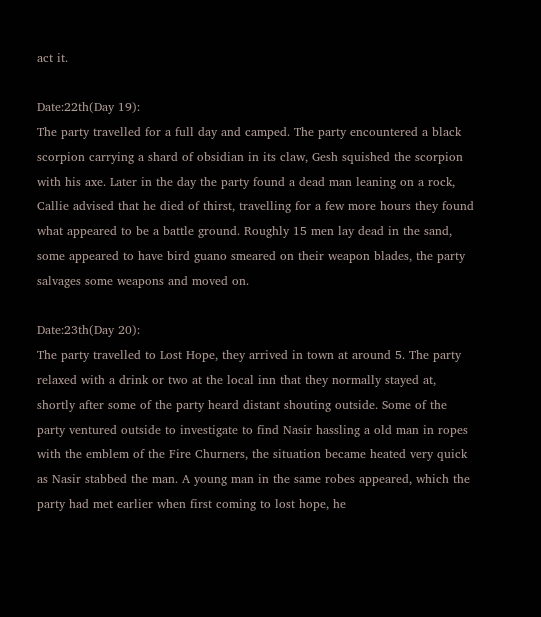act it.

Date:22th(Day 19):
The party travelled for a full day and camped. The party encountered a black scorpion carrying a shard of obsidian in its claw, Gesh squished the scorpion with his axe. Later in the day the party found a dead man leaning on a rock, Callie advised that he died of thirst, travelling for a few more hours they found what appeared to be a battle ground. Roughly 15 men lay dead in the sand, some appeared to have bird guano smeared on their weapon blades, the party salvages some weapons and moved on.

Date:23th(Day 20):
The party travelled to Lost Hope, they arrived in town at around 5. The party relaxed with a drink or two at the local inn that they normally stayed at, shortly after some of the party heard distant shouting outside. Some of the party ventured outside to investigate to find Nasir hassling a old man in ropes with the emblem of the Fire Churners, the situation became heated very quick as Nasir stabbed the man. A young man in the same robes appeared, which the party had met earlier when first coming to lost hope, he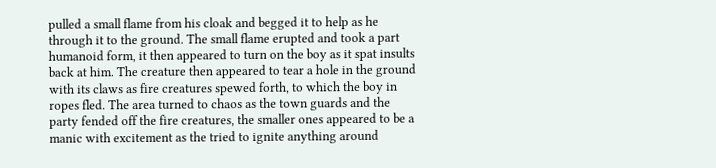pulled a small flame from his cloak and begged it to help as he through it to the ground. The small flame erupted and took a part humanoid form, it then appeared to turn on the boy as it spat insults back at him. The creature then appeared to tear a hole in the ground with its claws as fire creatures spewed forth, to which the boy in ropes fled. The area turned to chaos as the town guards and the party fended off the fire creatures, the smaller ones appeared to be a manic with excitement as the tried to ignite anything around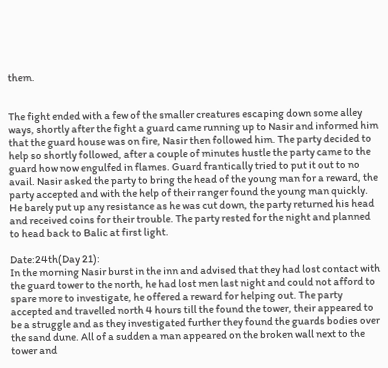them.


The fight ended with a few of the smaller creatures escaping down some alley ways, shortly after the fight a guard came running up to Nasir and informed him that the guard house was on fire, Nasir then followed him. The party decided to help so shortly followed, after a couple of minutes hustle the party came to the guard how now engulfed in flames. Guard frantically tried to put it out to no avail. Nasir asked the party to bring the head of the young man for a reward, the party accepted and with the help of their ranger found the young man quickly. He barely put up any resistance as he was cut down, the party returned his head and received coins for their trouble. The party rested for the night and planned to head back to Balic at first light.

Date:24th(Day 21):
In the morning Nasir burst in the inn and advised that they had lost contact with the guard tower to the north, he had lost men last night and could not afford to spare more to investigate, he offered a reward for helping out. The party accepted and travelled north 4 hours till the found the tower, their appeared to be a struggle and as they investigated further they found the guards bodies over the sand dune. All of a sudden a man appeared on the broken wall next to the tower and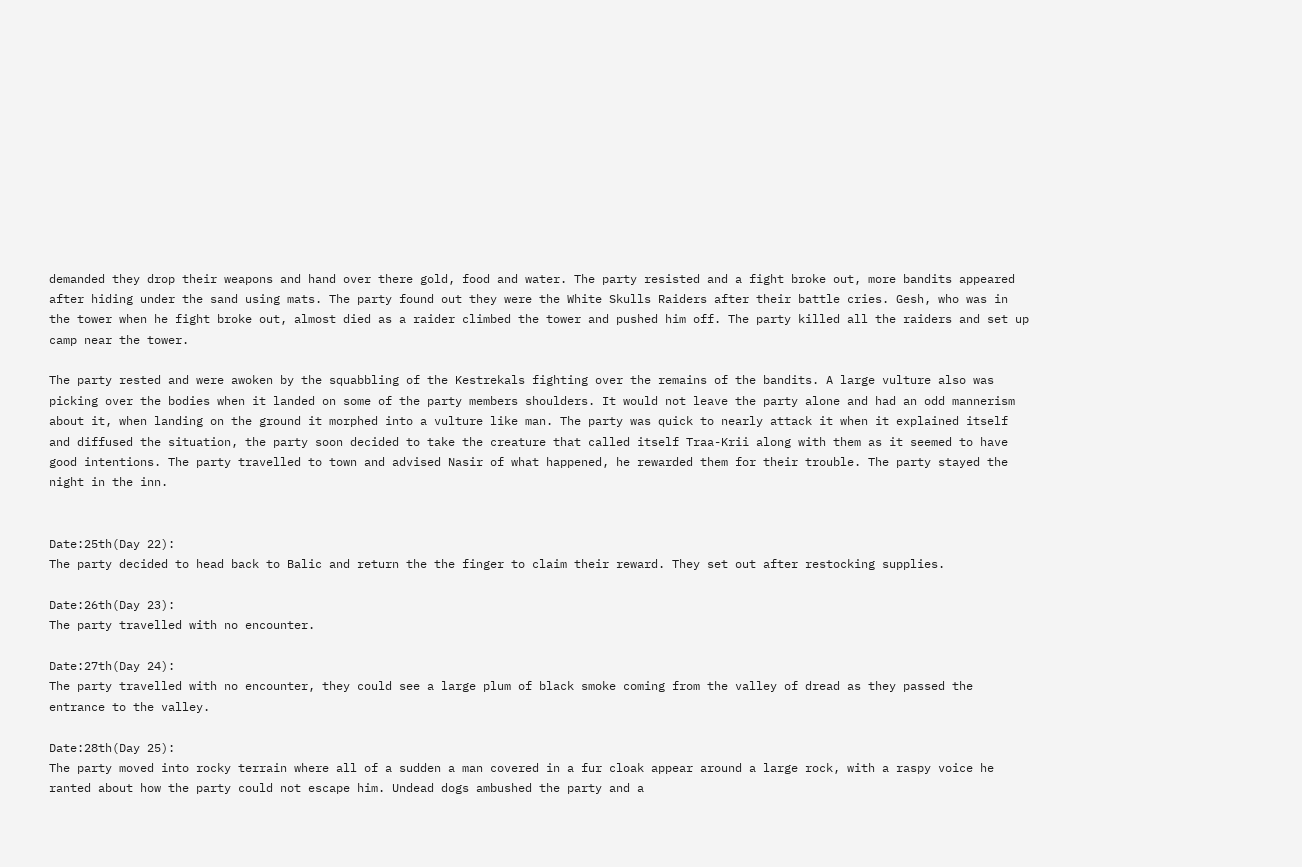demanded they drop their weapons and hand over there gold, food and water. The party resisted and a fight broke out, more bandits appeared after hiding under the sand using mats. The party found out they were the White Skulls Raiders after their battle cries. Gesh, who was in the tower when he fight broke out, almost died as a raider climbed the tower and pushed him off. The party killed all the raiders and set up camp near the tower.

The party rested and were awoken by the squabbling of the Kestrekals fighting over the remains of the bandits. A large vulture also was picking over the bodies when it landed on some of the party members shoulders. It would not leave the party alone and had an odd mannerism about it, when landing on the ground it morphed into a vulture like man. The party was quick to nearly attack it when it explained itself and diffused the situation, the party soon decided to take the creature that called itself Traa-Krii along with them as it seemed to have good intentions. The party travelled to town and advised Nasir of what happened, he rewarded them for their trouble. The party stayed the night in the inn.


Date:25th(Day 22):
The party decided to head back to Balic and return the the finger to claim their reward. They set out after restocking supplies.

Date:26th(Day 23):
The party travelled with no encounter.

Date:27th(Day 24):
The party travelled with no encounter, they could see a large plum of black smoke coming from the valley of dread as they passed the entrance to the valley.

Date:28th(Day 25):
The party moved into rocky terrain where all of a sudden a man covered in a fur cloak appear around a large rock, with a raspy voice he ranted about how the party could not escape him. Undead dogs ambushed the party and a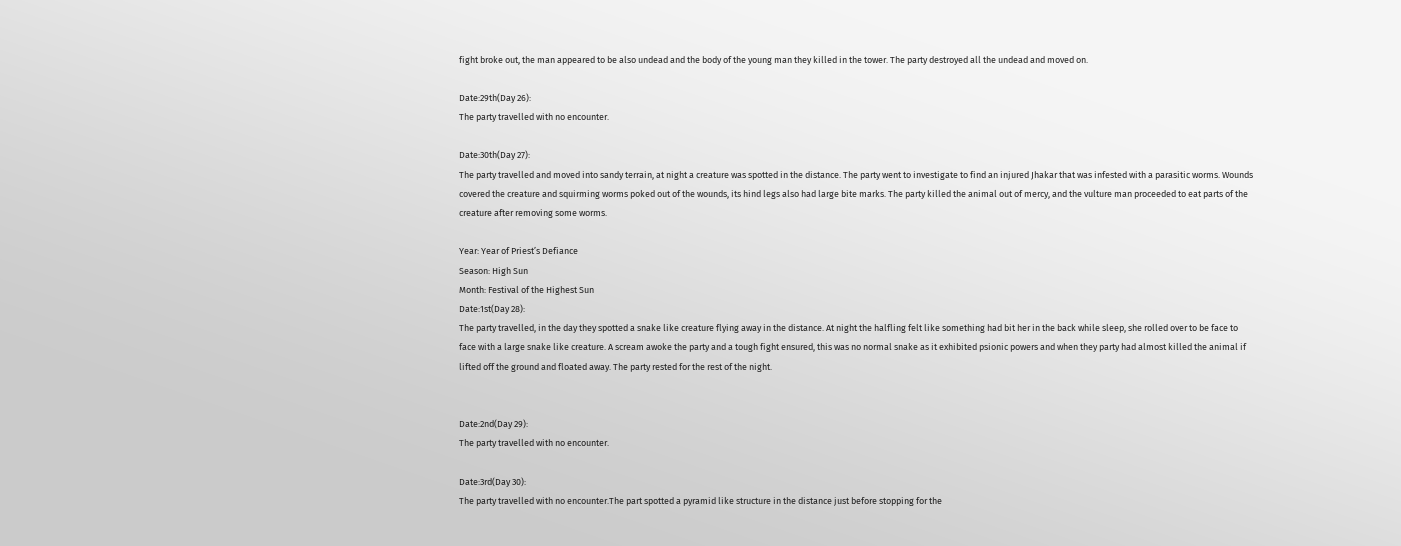fight broke out, the man appeared to be also undead and the body of the young man they killed in the tower. The party destroyed all the undead and moved on.

Date:29th(Day 26):
The party travelled with no encounter.

Date:30th(Day 27):
The party travelled and moved into sandy terrain, at night a creature was spotted in the distance. The party went to investigate to find an injured Jhakar that was infested with a parasitic worms. Wounds covered the creature and squirming worms poked out of the wounds, its hind legs also had large bite marks. The party killed the animal out of mercy, and the vulture man proceeded to eat parts of the creature after removing some worms.

Year: Year of Priest’s Defiance
Season: High Sun
Month: Festival of the Highest Sun
Date:1st(Day 28):
The party travelled, in the day they spotted a snake like creature flying away in the distance. At night the halfling felt like something had bit her in the back while sleep, she rolled over to be face to face with a large snake like creature. A scream awoke the party and a tough fight ensured, this was no normal snake as it exhibited psionic powers and when they party had almost killed the animal if lifted off the ground and floated away. The party rested for the rest of the night.


Date:2nd(Day 29):
The party travelled with no encounter.

Date:3rd(Day 30):
The party travelled with no encounter.The part spotted a pyramid like structure in the distance just before stopping for the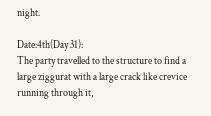night.

Date:4th(Day 31):
The party travelled to the structure to find a large ziggurat with a large crack like crevice running through it,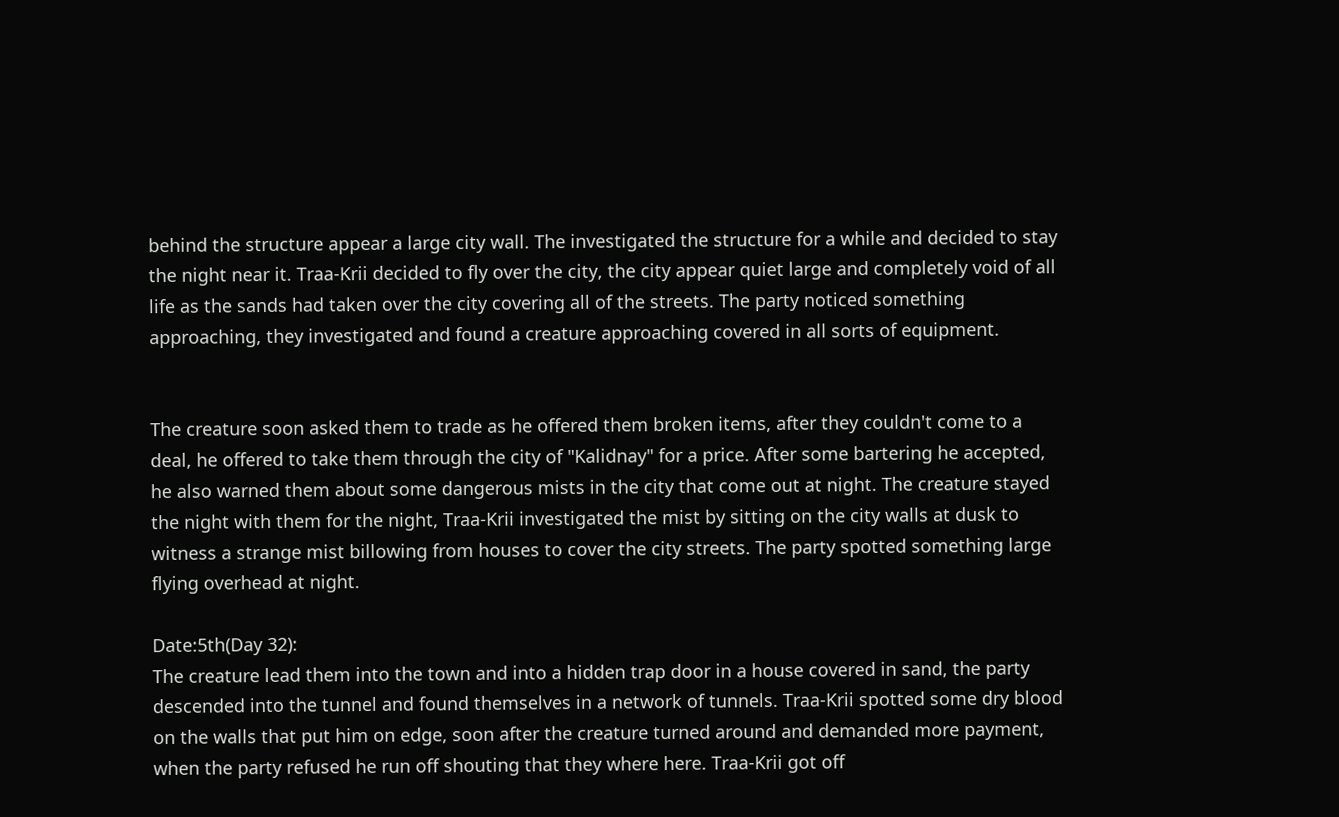behind the structure appear a large city wall. The investigated the structure for a while and decided to stay the night near it. Traa-Krii decided to fly over the city, the city appear quiet large and completely void of all life as the sands had taken over the city covering all of the streets. The party noticed something approaching, they investigated and found a creature approaching covered in all sorts of equipment.


The creature soon asked them to trade as he offered them broken items, after they couldn't come to a deal, he offered to take them through the city of "Kalidnay" for a price. After some bartering he accepted, he also warned them about some dangerous mists in the city that come out at night. The creature stayed the night with them for the night, Traa-Krii investigated the mist by sitting on the city walls at dusk to witness a strange mist billowing from houses to cover the city streets. The party spotted something large flying overhead at night.

Date:5th(Day 32):
The creature lead them into the town and into a hidden trap door in a house covered in sand, the party descended into the tunnel and found themselves in a network of tunnels. Traa-Krii spotted some dry blood on the walls that put him on edge, soon after the creature turned around and demanded more payment, when the party refused he run off shouting that they where here. Traa-Krii got off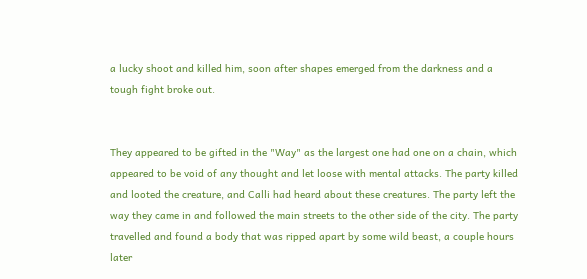a lucky shoot and killed him, soon after shapes emerged from the darkness and a tough fight broke out.


They appeared to be gifted in the "Way" as the largest one had one on a chain, which appeared to be void of any thought and let loose with mental attacks. The party killed and looted the creature, and Calli had heard about these creatures. The party left the way they came in and followed the main streets to the other side of the city. The party travelled and found a body that was ripped apart by some wild beast, a couple hours later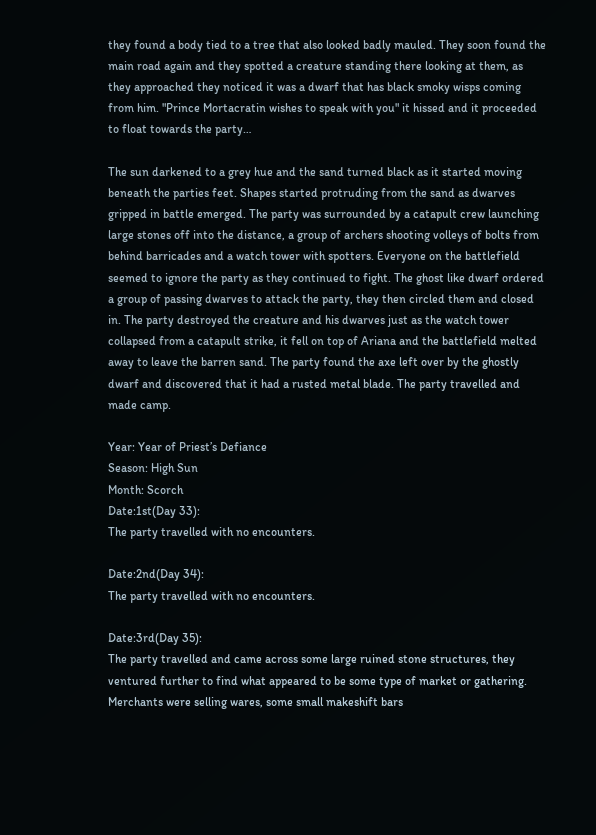they found a body tied to a tree that also looked badly mauled. They soon found the main road again and they spotted a creature standing there looking at them, as they approached they noticed it was a dwarf that has black smoky wisps coming from him. "Prince Mortacratin wishes to speak with you" it hissed and it proceeded to float towards the party…

The sun darkened to a grey hue and the sand turned black as it started moving beneath the parties feet. Shapes started protruding from the sand as dwarves gripped in battle emerged. The party was surrounded by a catapult crew launching large stones off into the distance, a group of archers shooting volleys of bolts from behind barricades and a watch tower with spotters. Everyone on the battlefield seemed to ignore the party as they continued to fight. The ghost like dwarf ordered a group of passing dwarves to attack the party, they then circled them and closed in. The party destroyed the creature and his dwarves just as the watch tower collapsed from a catapult strike, it fell on top of Ariana and the battlefield melted away to leave the barren sand. The party found the axe left over by the ghostly dwarf and discovered that it had a rusted metal blade. The party travelled and made camp.

Year: Year of Priest’s Defiance
Season: High Sun
Month: Scorch
Date:1st(Day 33):
The party travelled with no encounters.

Date:2nd(Day 34):
The party travelled with no encounters.

Date:3rd(Day 35):
The party travelled and came across some large ruined stone structures, they ventured further to find what appeared to be some type of market or gathering. Merchants were selling wares, some small makeshift bars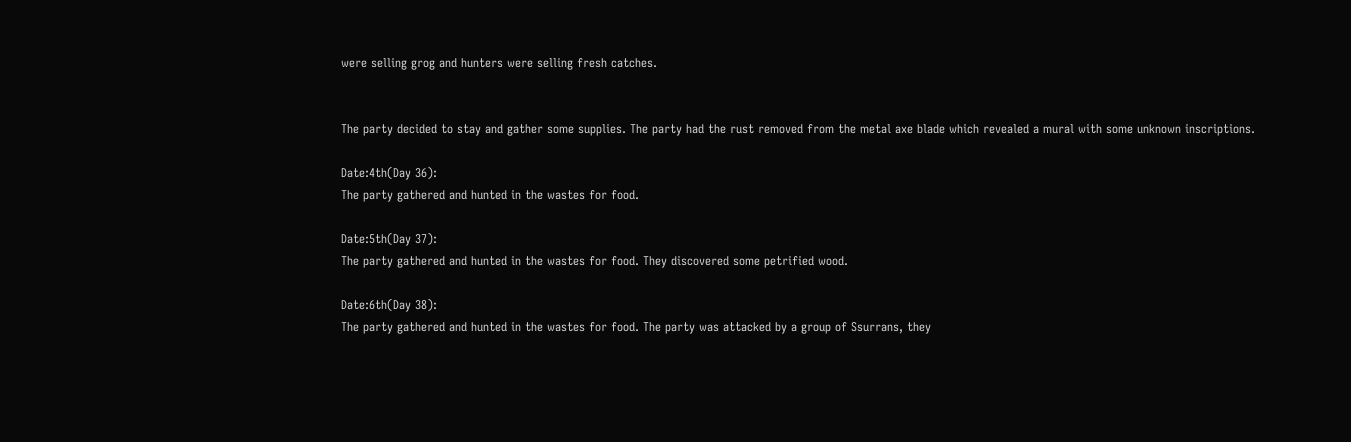were selling grog and hunters were selling fresh catches.


The party decided to stay and gather some supplies. The party had the rust removed from the metal axe blade which revealed a mural with some unknown inscriptions.

Date:4th(Day 36):
The party gathered and hunted in the wastes for food.

Date:5th(Day 37):
The party gathered and hunted in the wastes for food. They discovered some petrified wood.

Date:6th(Day 38):
The party gathered and hunted in the wastes for food. The party was attacked by a group of Ssurrans, they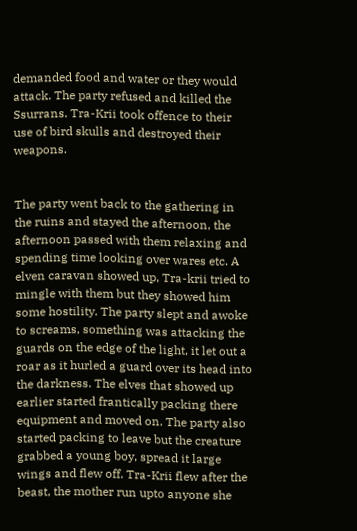demanded food and water or they would attack. The party refused and killed the Ssurrans. Tra-Krii took offence to their use of bird skulls and destroyed their weapons.


The party went back to the gathering in the ruins and stayed the afternoon, the afternoon passed with them relaxing and spending time looking over wares etc. A elven caravan showed up, Tra-krii tried to mingle with them but they showed him some hostility. The party slept and awoke to screams, something was attacking the guards on the edge of the light, it let out a roar as it hurled a guard over its head into the darkness. The elves that showed up earlier started frantically packing there equipment and moved on. The party also started packing to leave but the creature grabbed a young boy, spread it large wings and flew off. Tra-Krii flew after the beast, the mother run upto anyone she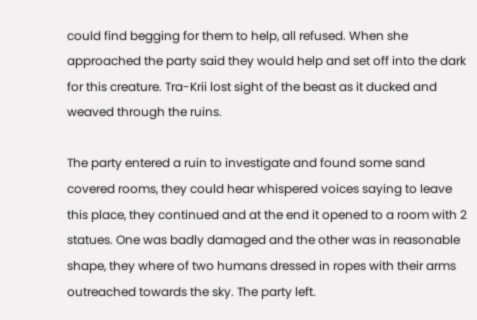could find begging for them to help, all refused. When she approached the party said they would help and set off into the dark for this creature. Tra-Krii lost sight of the beast as it ducked and weaved through the ruins.

The party entered a ruin to investigate and found some sand covered rooms, they could hear whispered voices saying to leave this place, they continued and at the end it opened to a room with 2 statues. One was badly damaged and the other was in reasonable shape, they where of two humans dressed in ropes with their arms outreached towards the sky. The party left.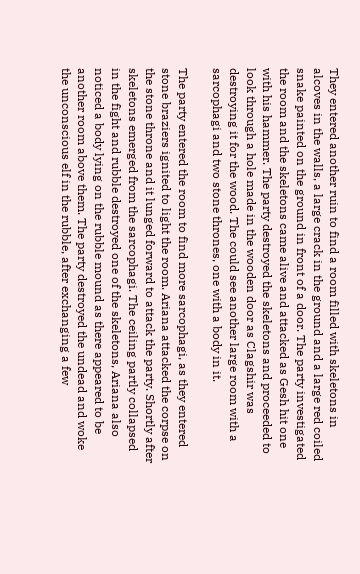They entered another ruin to find a room filled with skeletons in alcoves in the walls, a large crack in the ground and a large red coiled snake painted on the ground in front of a door. The party investigated the room and the skeletons came alive and attacked as Gesh hit one with his hammer. The party destroyed the skeletons and proceeded to look through a hole made in the wooden door as Clagshir was destroying it for the wood. The could see another large room with a sarcophagi and two stone thrones, one with a body in it.

The party entered the room to find more sarcophagi, as they entered stone braziers ignited to light the room. Ariana attacked the corpse on the stone throne and it lunged forward to attack the party. Shortly after skeletons emerged from the sarcophagi. The ceiling partly collapsed in the fight and rubble destroyed one of the skeletons, Ariana also noticed a body lying on the rubble mound as there appeared to be another room above them. The party destroyed the undead and woke the unconscious elf in the rubble, after exchanging a few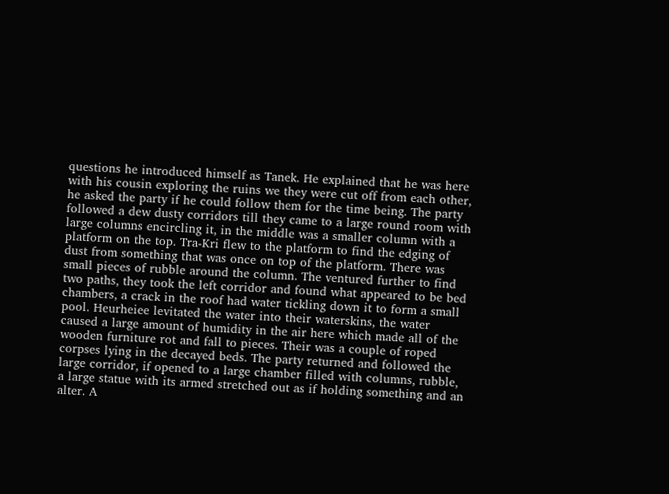questions he introduced himself as Tanek. He explained that he was here with his cousin exploring the ruins we they were cut off from each other, he asked the party if he could follow them for the time being. The party followed a dew dusty corridors till they came to a large round room with large columns encircling it, in the middle was a smaller column with a platform on the top. Tra-Kri flew to the platform to find the edging of dust from something that was once on top of the platform. There was small pieces of rubble around the column. The ventured further to find two paths, they took the left corridor and found what appeared to be bed chambers, a crack in the roof had water tickling down it to form a small pool. Heurheiee levitated the water into their waterskins, the water caused a large amount of humidity in the air here which made all of the wooden furniture rot and fall to pieces. Their was a couple of roped corpses lying in the decayed beds. The party returned and followed the large corridor, if opened to a large chamber filled with columns, rubble, a large statue with its armed stretched out as if holding something and an alter. A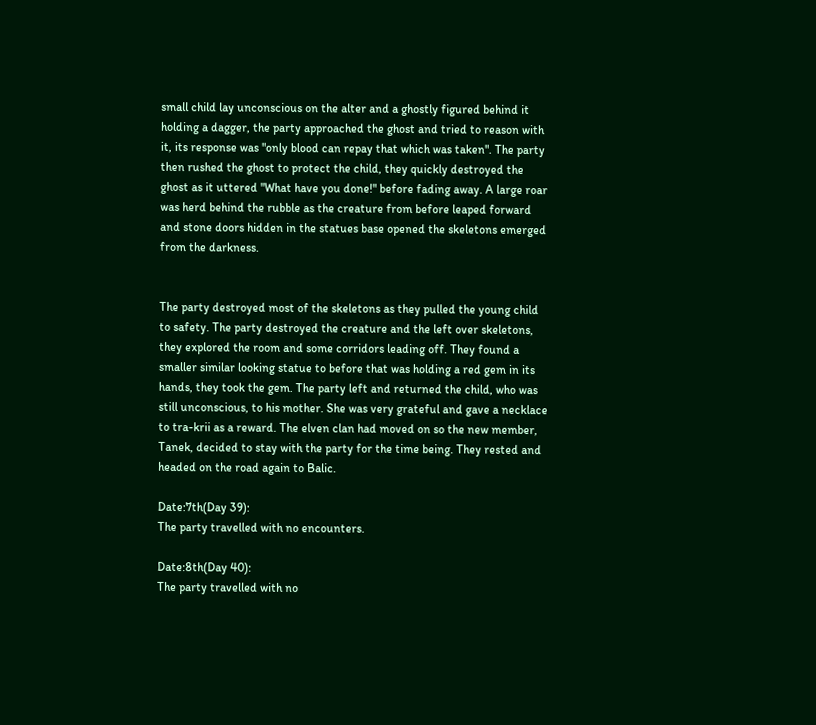small child lay unconscious on the alter and a ghostly figured behind it holding a dagger, the party approached the ghost and tried to reason with it, its response was "only blood can repay that which was taken". The party then rushed the ghost to protect the child, they quickly destroyed the ghost as it uttered "What have you done!" before fading away. A large roar was herd behind the rubble as the creature from before leaped forward and stone doors hidden in the statues base opened the skeletons emerged from the darkness.


The party destroyed most of the skeletons as they pulled the young child to safety. The party destroyed the creature and the left over skeletons, they explored the room and some corridors leading off. They found a smaller similar looking statue to before that was holding a red gem in its hands, they took the gem. The party left and returned the child, who was still unconscious, to his mother. She was very grateful and gave a necklace to tra-krii as a reward. The elven clan had moved on so the new member, Tanek, decided to stay with the party for the time being. They rested and headed on the road again to Balic.

Date:7th(Day 39):
The party travelled with no encounters.

Date:8th(Day 40):
The party travelled with no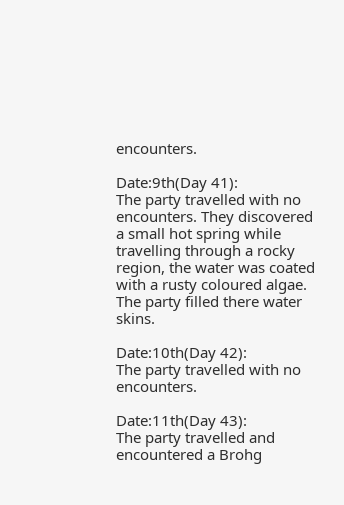encounters.

Date:9th(Day 41):
The party travelled with no encounters. They discovered a small hot spring while travelling through a rocky region, the water was coated with a rusty coloured algae. The party filled there water skins.

Date:10th(Day 42):
The party travelled with no encounters.

Date:11th(Day 43):
The party travelled and encountered a Brohg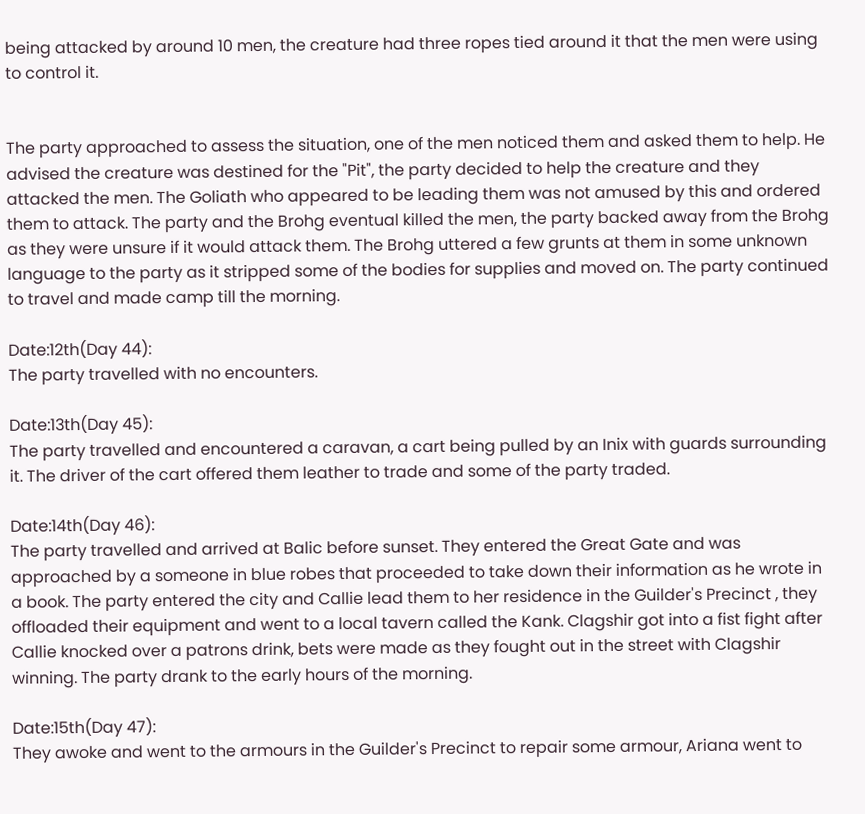being attacked by around 10 men, the creature had three ropes tied around it that the men were using to control it.


The party approached to assess the situation, one of the men noticed them and asked them to help. He advised the creature was destined for the "Pit", the party decided to help the creature and they attacked the men. The Goliath who appeared to be leading them was not amused by this and ordered them to attack. The party and the Brohg eventual killed the men, the party backed away from the Brohg as they were unsure if it would attack them. The Brohg uttered a few grunts at them in some unknown language to the party as it stripped some of the bodies for supplies and moved on. The party continued to travel and made camp till the morning.

Date:12th(Day 44):
The party travelled with no encounters.

Date:13th(Day 45):
The party travelled and encountered a caravan, a cart being pulled by an Inix with guards surrounding it. The driver of the cart offered them leather to trade and some of the party traded.

Date:14th(Day 46):
The party travelled and arrived at Balic before sunset. They entered the Great Gate and was approached by a someone in blue robes that proceeded to take down their information as he wrote in a book. The party entered the city and Callie lead them to her residence in the Guilder's Precinct , they offloaded their equipment and went to a local tavern called the Kank. Clagshir got into a fist fight after Callie knocked over a patrons drink, bets were made as they fought out in the street with Clagshir winning. The party drank to the early hours of the morning.

Date:15th(Day 47):
They awoke and went to the armours in the Guilder's Precinct to repair some armour, Ariana went to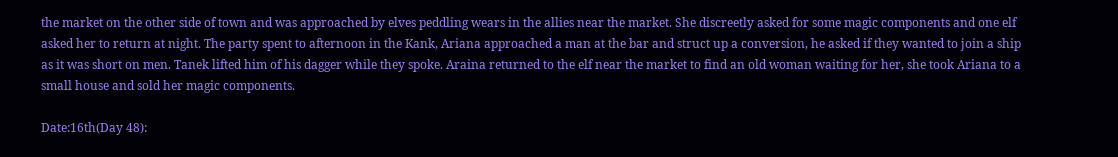the market on the other side of town and was approached by elves peddling wears in the allies near the market. She discreetly asked for some magic components and one elf asked her to return at night. The party spent to afternoon in the Kank, Ariana approached a man at the bar and struct up a conversion, he asked if they wanted to join a ship as it was short on men. Tanek lifted him of his dagger while they spoke. Araina returned to the elf near the market to find an old woman waiting for her, she took Ariana to a small house and sold her magic components.

Date:16th(Day 48):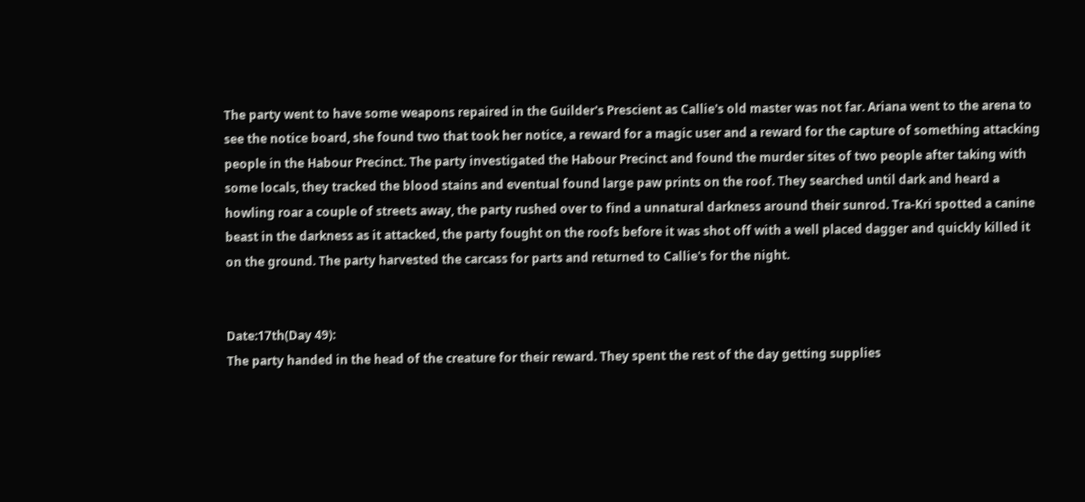The party went to have some weapons repaired in the Guilder's Prescient as Callie's old master was not far. Ariana went to the arena to see the notice board, she found two that took her notice, a reward for a magic user and a reward for the capture of something attacking people in the Habour Precinct. The party investigated the Habour Precinct and found the murder sites of two people after taking with some locals, they tracked the blood stains and eventual found large paw prints on the roof. They searched until dark and heard a howling roar a couple of streets away, the party rushed over to find a unnatural darkness around their sunrod. Tra-Kri spotted a canine beast in the darkness as it attacked, the party fought on the roofs before it was shot off with a well placed dagger and quickly killed it on the ground. The party harvested the carcass for parts and returned to Callie's for the night.


Date:17th(Day 49):
The party handed in the head of the creature for their reward. They spent the rest of the day getting supplies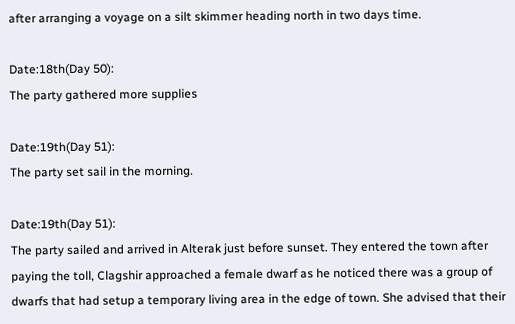after arranging a voyage on a silt skimmer heading north in two days time.

Date:18th(Day 50):
The party gathered more supplies

Date:19th(Day 51):
The party set sail in the morning.

Date:19th(Day 51):
The party sailed and arrived in Alterak just before sunset. They entered the town after paying the toll, Clagshir approached a female dwarf as he noticed there was a group of dwarfs that had setup a temporary living area in the edge of town. She advised that their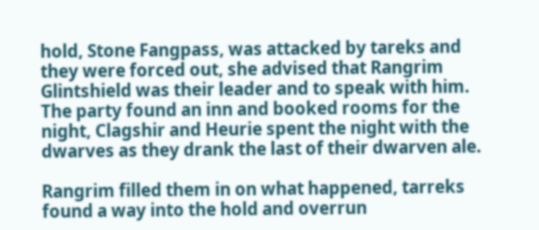hold, Stone Fangpass, was attacked by tareks and they were forced out, she advised that Rangrim Glintshield was their leader and to speak with him. The party found an inn and booked rooms for the night, Clagshir and Heurie spent the night with the dwarves as they drank the last of their dwarven ale.

Rangrim filled them in on what happened, tarreks found a way into the hold and overrun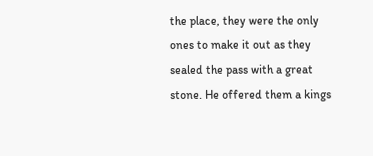the place, they were the only ones to make it out as they sealed the pass with a great stone. He offered them a kings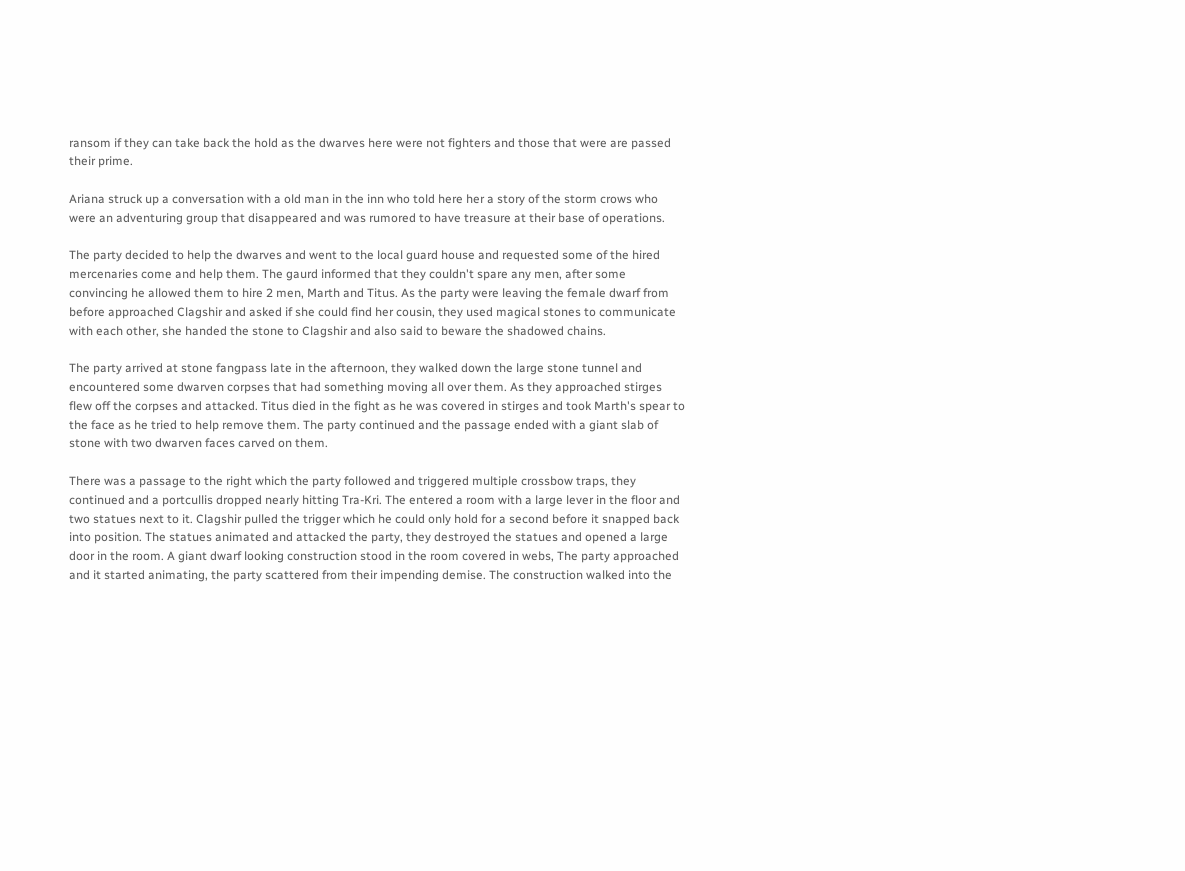ransom if they can take back the hold as the dwarves here were not fighters and those that were are passed their prime.

Ariana struck up a conversation with a old man in the inn who told here her a story of the storm crows who were an adventuring group that disappeared and was rumored to have treasure at their base of operations.

The party decided to help the dwarves and went to the local guard house and requested some of the hired mercenaries come and help them. The gaurd informed that they couldn't spare any men, after some convincing he allowed them to hire 2 men, Marth and Titus. As the party were leaving the female dwarf from before approached Clagshir and asked if she could find her cousin, they used magical stones to communicate with each other, she handed the stone to Clagshir and also said to beware the shadowed chains.

The party arrived at stone fangpass late in the afternoon, they walked down the large stone tunnel and encountered some dwarven corpses that had something moving all over them. As they approached stirges flew off the corpses and attacked. Titus died in the fight as he was covered in stirges and took Marth's spear to the face as he tried to help remove them. The party continued and the passage ended with a giant slab of stone with two dwarven faces carved on them.

There was a passage to the right which the party followed and triggered multiple crossbow traps, they continued and a portcullis dropped nearly hitting Tra-Kri. The entered a room with a large lever in the floor and two statues next to it. Clagshir pulled the trigger which he could only hold for a second before it snapped back into position. The statues animated and attacked the party, they destroyed the statues and opened a large door in the room. A giant dwarf looking construction stood in the room covered in webs, The party approached and it started animating, the party scattered from their impending demise. The construction walked into the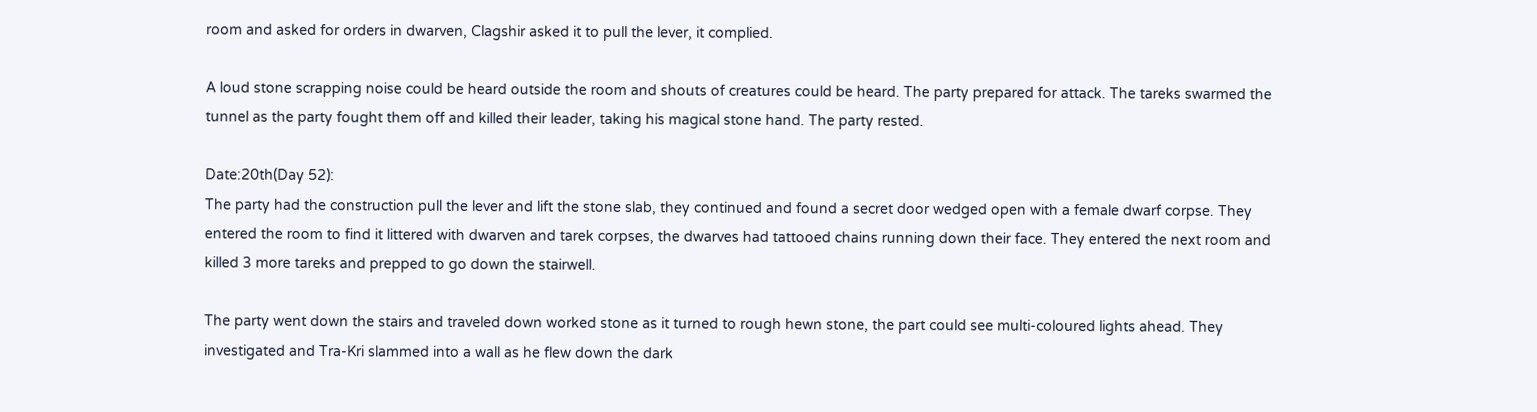room and asked for orders in dwarven, Clagshir asked it to pull the lever, it complied.

A loud stone scrapping noise could be heard outside the room and shouts of creatures could be heard. The party prepared for attack. The tareks swarmed the tunnel as the party fought them off and killed their leader, taking his magical stone hand. The party rested.

Date:20th(Day 52):
The party had the construction pull the lever and lift the stone slab, they continued and found a secret door wedged open with a female dwarf corpse. They entered the room to find it littered with dwarven and tarek corpses, the dwarves had tattooed chains running down their face. They entered the next room and killed 3 more tareks and prepped to go down the stairwell.

The party went down the stairs and traveled down worked stone as it turned to rough hewn stone, the part could see multi-coloured lights ahead. They investigated and Tra-Kri slammed into a wall as he flew down the dark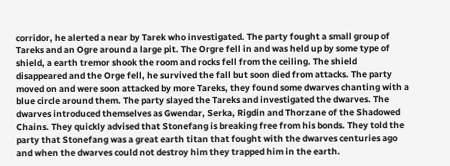corridor, he alerted a near by Tarek who investigated. The party fought a small group of Tareks and an Ogre around a large pit. The Orgre fell in and was held up by some type of shield, a earth tremor shook the room and rocks fell from the ceiling. The shield disappeared and the Orge fell, he survived the fall but soon died from attacks. The party moved on and were soon attacked by more Tareks, they found some dwarves chanting with a blue circle around them. The party slayed the Tareks and investigated the dwarves. The dwarves introduced themselves as Gwendar, Serka, Rigdin and Thorzane of the Shadowed Chains. They quickly advised that Stonefang is breaking free from his bonds. They told the party that Stonefang was a great earth titan that fought with the dwarves centuries ago and when the dwarves could not destroy him they trapped him in the earth.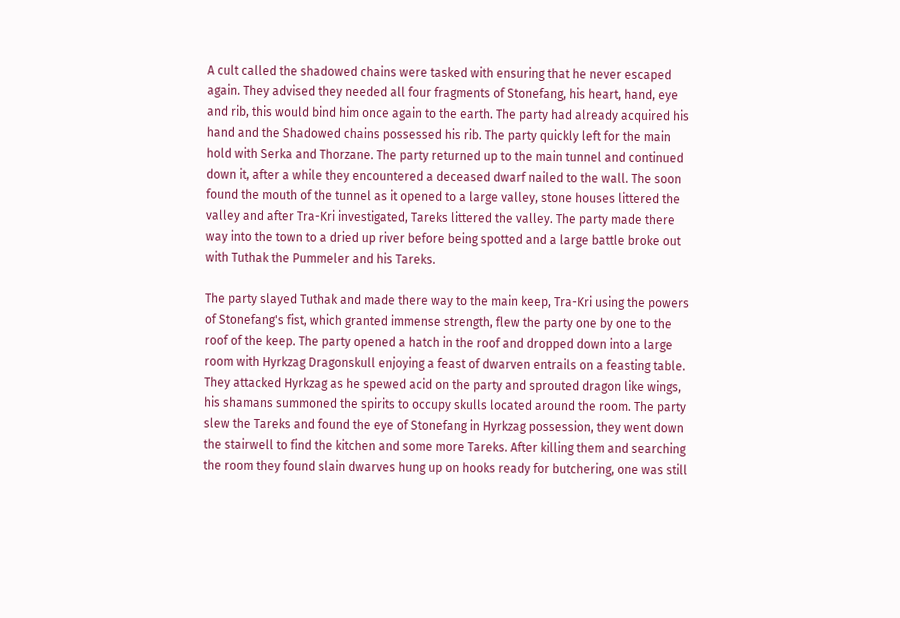A cult called the shadowed chains were tasked with ensuring that he never escaped again. They advised they needed all four fragments of Stonefang, his heart, hand, eye and rib, this would bind him once again to the earth. The party had already acquired his hand and the Shadowed chains possessed his rib. The party quickly left for the main hold with Serka and Thorzane. The party returned up to the main tunnel and continued down it, after a while they encountered a deceased dwarf nailed to the wall. The soon found the mouth of the tunnel as it opened to a large valley, stone houses littered the valley and after Tra-Kri investigated, Tareks littered the valley. The party made there way into the town to a dried up river before being spotted and a large battle broke out with Tuthak the Pummeler and his Tareks.

The party slayed Tuthak and made there way to the main keep, Tra-Kri using the powers of Stonefang's fist, which granted immense strength, flew the party one by one to the roof of the keep. The party opened a hatch in the roof and dropped down into a large room with Hyrkzag Dragonskull enjoying a feast of dwarven entrails on a feasting table. They attacked Hyrkzag as he spewed acid on the party and sprouted dragon like wings, his shamans summoned the spirits to occupy skulls located around the room. The party slew the Tareks and found the eye of Stonefang in Hyrkzag possession, they went down the stairwell to find the kitchen and some more Tareks. After killing them and searching the room they found slain dwarves hung up on hooks ready for butchering, one was still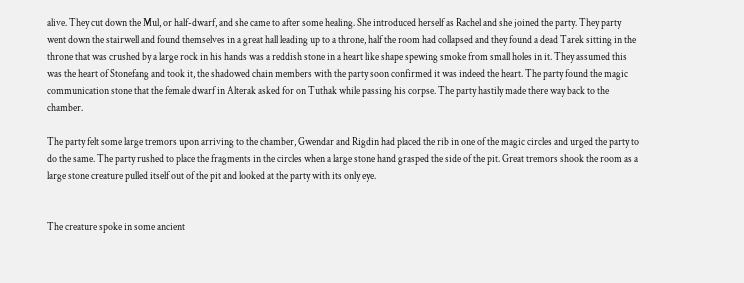alive. They cut down the Mul, or half-dwarf, and she came to after some healing. She introduced herself as Rachel and she joined the party. They party went down the stairwell and found themselves in a great hall leading up to a throne, half the room had collapsed and they found a dead Tarek sitting in the throne that was crushed by a large rock in his hands was a reddish stone in a heart like shape spewing smoke from small holes in it. They assumed this was the heart of Stonefang and took it, the shadowed chain members with the party soon confirmed it was indeed the heart. The party found the magic communication stone that the female dwarf in Alterak asked for on Tuthak while passing his corpse. The party hastily made there way back to the chamber.

The party felt some large tremors upon arriving to the chamber, Gwendar and Rigdin had placed the rib in one of the magic circles and urged the party to do the same. The party rushed to place the fragments in the circles when a large stone hand grasped the side of the pit. Great tremors shook the room as a large stone creature pulled itself out of the pit and looked at the party with its only eye.


The creature spoke in some ancient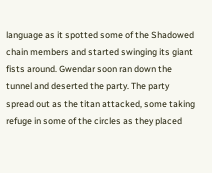language as it spotted some of the Shadowed chain members and started swinging its giant fists around. Gwendar soon ran down the tunnel and deserted the party. The party spread out as the titan attacked, some taking refuge in some of the circles as they placed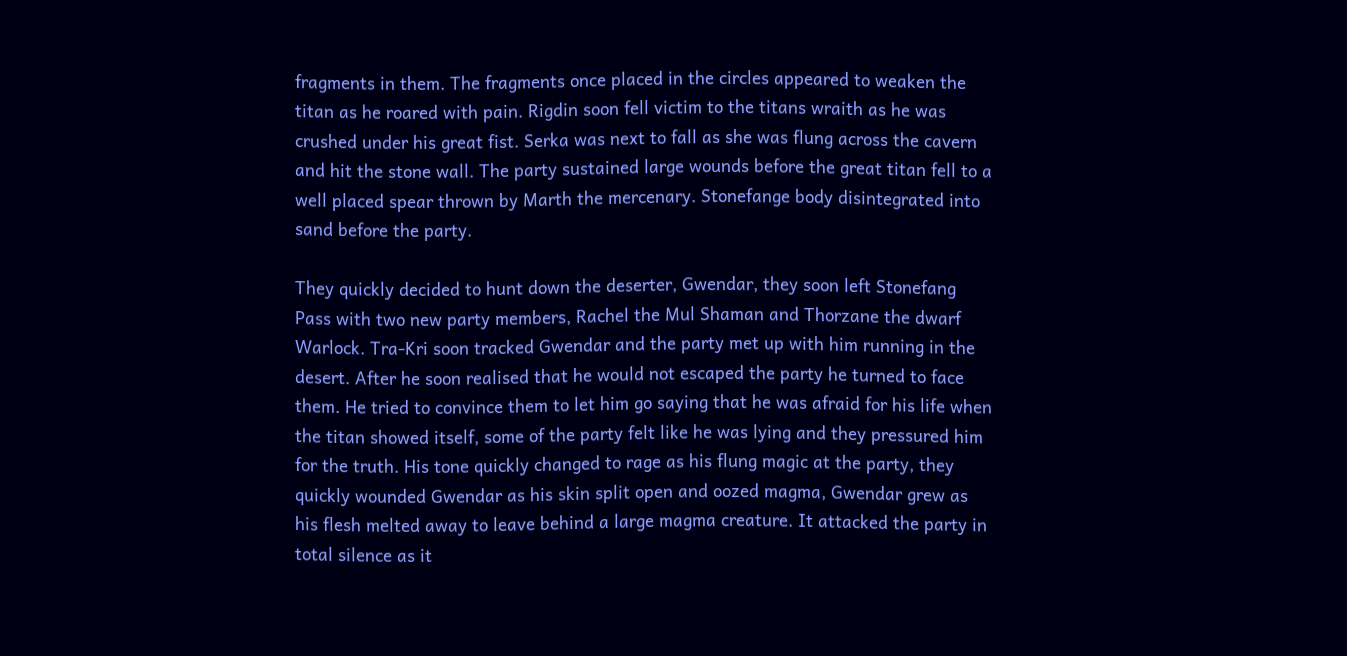fragments in them. The fragments once placed in the circles appeared to weaken the titan as he roared with pain. Rigdin soon fell victim to the titans wraith as he was crushed under his great fist. Serka was next to fall as she was flung across the cavern and hit the stone wall. The party sustained large wounds before the great titan fell to a well placed spear thrown by Marth the mercenary. Stonefange body disintegrated into sand before the party.

They quickly decided to hunt down the deserter, Gwendar, they soon left Stonefang Pass with two new party members, Rachel the Mul Shaman and Thorzane the dwarf Warlock. Tra-Kri soon tracked Gwendar and the party met up with him running in the desert. After he soon realised that he would not escaped the party he turned to face them. He tried to convince them to let him go saying that he was afraid for his life when the titan showed itself, some of the party felt like he was lying and they pressured him for the truth. His tone quickly changed to rage as his flung magic at the party, they quickly wounded Gwendar as his skin split open and oozed magma, Gwendar grew as his flesh melted away to leave behind a large magma creature. It attacked the party in total silence as it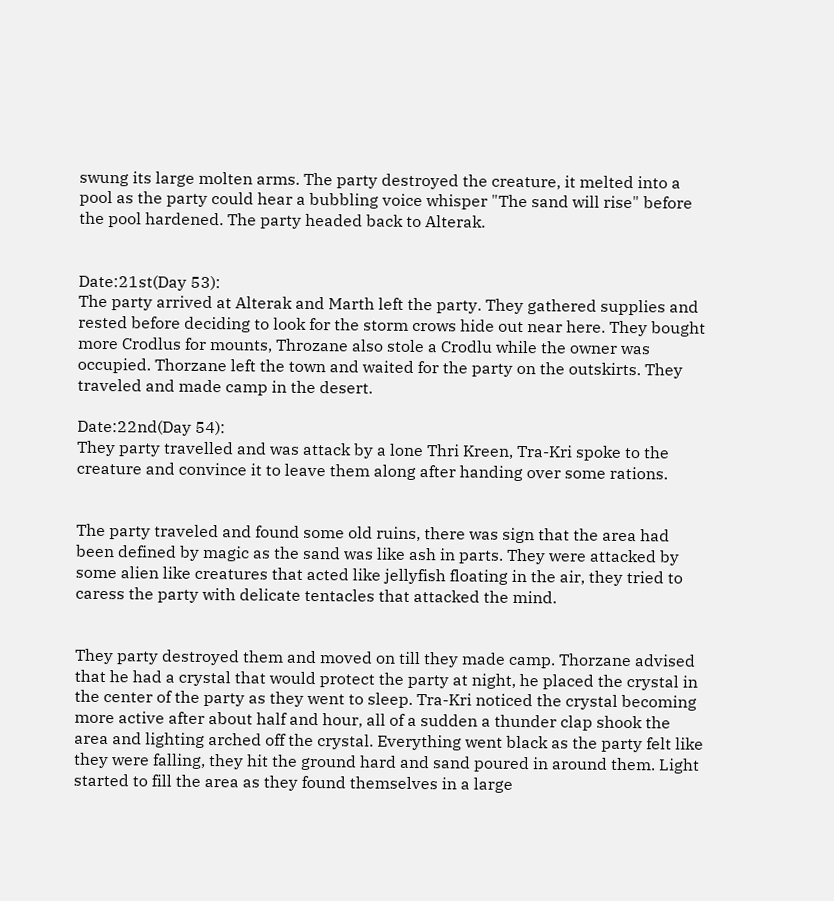swung its large molten arms. The party destroyed the creature, it melted into a pool as the party could hear a bubbling voice whisper "The sand will rise" before the pool hardened. The party headed back to Alterak.


Date:21st(Day 53):
The party arrived at Alterak and Marth left the party. They gathered supplies and rested before deciding to look for the storm crows hide out near here. They bought more Crodlus for mounts, Throzane also stole a Crodlu while the owner was occupied. Thorzane left the town and waited for the party on the outskirts. They traveled and made camp in the desert.

Date:22nd(Day 54):
They party travelled and was attack by a lone Thri Kreen, Tra-Kri spoke to the creature and convince it to leave them along after handing over some rations.


The party traveled and found some old ruins, there was sign that the area had been defined by magic as the sand was like ash in parts. They were attacked by some alien like creatures that acted like jellyfish floating in the air, they tried to caress the party with delicate tentacles that attacked the mind.


They party destroyed them and moved on till they made camp. Thorzane advised that he had a crystal that would protect the party at night, he placed the crystal in the center of the party as they went to sleep. Tra-Kri noticed the crystal becoming more active after about half and hour, all of a sudden a thunder clap shook the area and lighting arched off the crystal. Everything went black as the party felt like they were falling, they hit the ground hard and sand poured in around them. Light started to fill the area as they found themselves in a large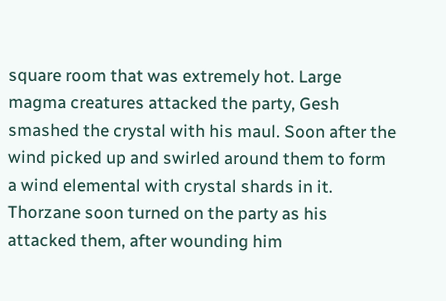square room that was extremely hot. Large magma creatures attacked the party, Gesh smashed the crystal with his maul. Soon after the wind picked up and swirled around them to form a wind elemental with crystal shards in it. Thorzane soon turned on the party as his attacked them, after wounding him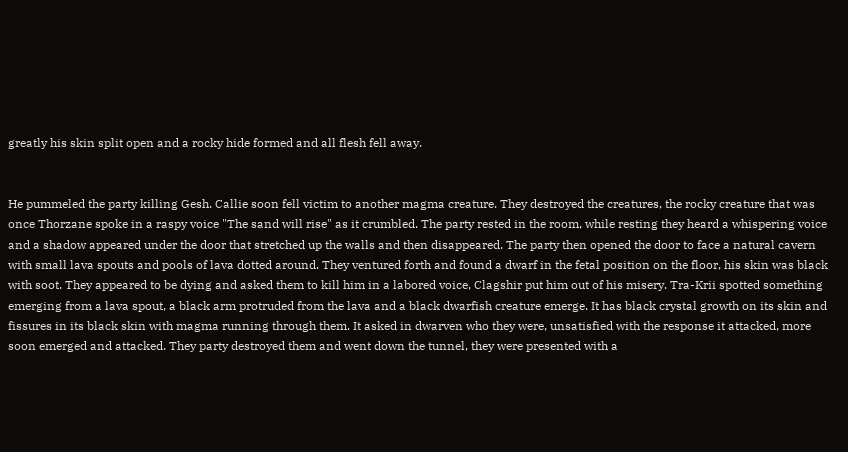greatly his skin split open and a rocky hide formed and all flesh fell away.


He pummeled the party killing Gesh. Callie soon fell victim to another magma creature. They destroyed the creatures, the rocky creature that was once Thorzane spoke in a raspy voice "The sand will rise" as it crumbled. The party rested in the room, while resting they heard a whispering voice and a shadow appeared under the door that stretched up the walls and then disappeared. The party then opened the door to face a natural cavern with small lava spouts and pools of lava dotted around. They ventured forth and found a dwarf in the fetal position on the floor, his skin was black with soot. They appeared to be dying and asked them to kill him in a labored voice, Clagshir put him out of his misery. Tra-Krii spotted something emerging from a lava spout, a black arm protruded from the lava and a black dwarfish creature emerge. It has black crystal growth on its skin and fissures in its black skin with magma running through them. It asked in dwarven who they were, unsatisfied with the response it attacked, more soon emerged and attacked. They party destroyed them and went down the tunnel, they were presented with a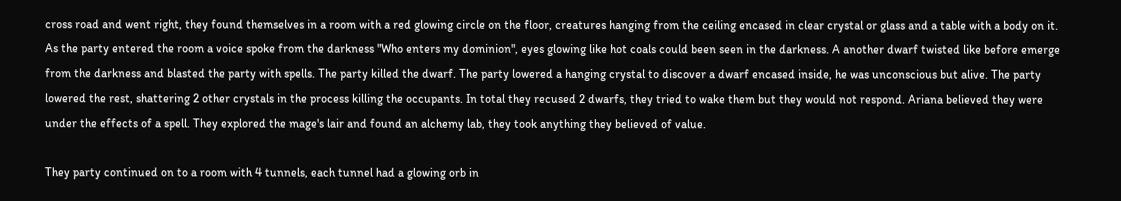cross road and went right, they found themselves in a room with a red glowing circle on the floor, creatures hanging from the ceiling encased in clear crystal or glass and a table with a body on it. As the party entered the room a voice spoke from the darkness "Who enters my dominion", eyes glowing like hot coals could been seen in the darkness. A another dwarf twisted like before emerge from the darkness and blasted the party with spells. The party killed the dwarf. The party lowered a hanging crystal to discover a dwarf encased inside, he was unconscious but alive. The party lowered the rest, shattering 2 other crystals in the process killing the occupants. In total they recused 2 dwarfs, they tried to wake them but they would not respond. Ariana believed they were under the effects of a spell. They explored the mage's lair and found an alchemy lab, they took anything they believed of value.

They party continued on to a room with 4 tunnels, each tunnel had a glowing orb in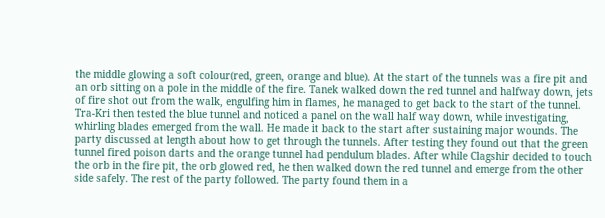the middle glowing a soft colour(red, green, orange and blue). At the start of the tunnels was a fire pit and an orb sitting on a pole in the middle of the fire. Tanek walked down the red tunnel and halfway down, jets of fire shot out from the walk, engulfing him in flames, he managed to get back to the start of the tunnel. Tra-Kri then tested the blue tunnel and noticed a panel on the wall half way down, while investigating, whirling blades emerged from the wall. He made it back to the start after sustaining major wounds. The party discussed at length about how to get through the tunnels. After testing they found out that the green tunnel fired poison darts and the orange tunnel had pendulum blades. After while Clagshir decided to touch the orb in the fire pit, the orb glowed red, he then walked down the red tunnel and emerge from the other side safely. The rest of the party followed. The party found them in a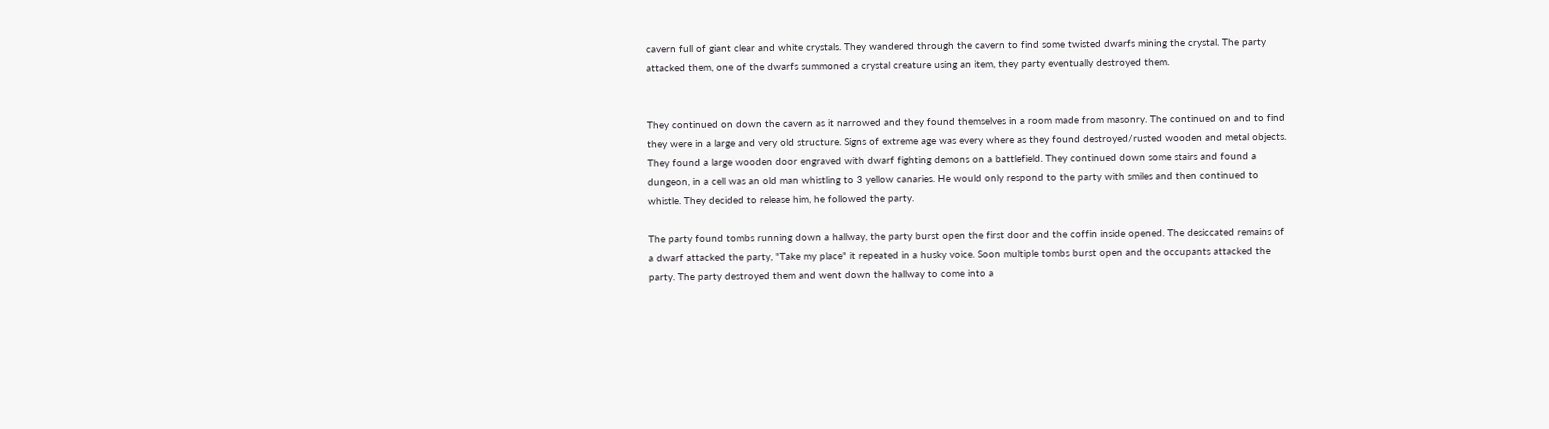cavern full of giant clear and white crystals. They wandered through the cavern to find some twisted dwarfs mining the crystal. The party attacked them, one of the dwarfs summoned a crystal creature using an item, they party eventually destroyed them.


They continued on down the cavern as it narrowed and they found themselves in a room made from masonry. The continued on and to find they were in a large and very old structure. Signs of extreme age was every where as they found destroyed/rusted wooden and metal objects. They found a large wooden door engraved with dwarf fighting demons on a battlefield. They continued down some stairs and found a dungeon, in a cell was an old man whistling to 3 yellow canaries. He would only respond to the party with smiles and then continued to whistle. They decided to release him, he followed the party.

The party found tombs running down a hallway, the party burst open the first door and the coffin inside opened. The desiccated remains of a dwarf attacked the party, "Take my place" it repeated in a husky voice. Soon multiple tombs burst open and the occupants attacked the party. The party destroyed them and went down the hallway to come into a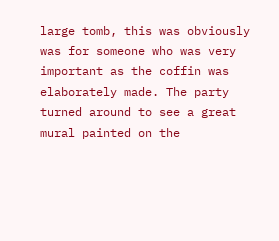large tomb, this was obviously was for someone who was very important as the coffin was elaborately made. The party turned around to see a great mural painted on the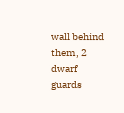wall behind them, 2 dwarf guards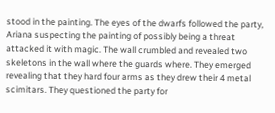stood in the painting. The eyes of the dwarfs followed the party, Ariana suspecting the painting of possibly being a threat attacked it with magic. The wall crumbled and revealed two skeletons in the wall where the guards where. They emerged revealing that they hard four arms as they drew their 4 metal scimitars. They questioned the party for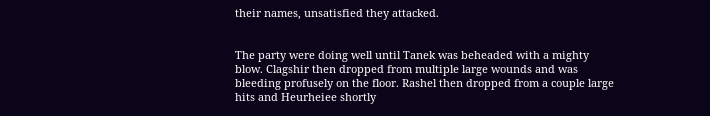their names, unsatisfied they attacked.


The party were doing well until Tanek was beheaded with a mighty blow. Clagshir then dropped from multiple large wounds and was bleeding profusely on the floor. Rashel then dropped from a couple large hits and Heurheiee shortly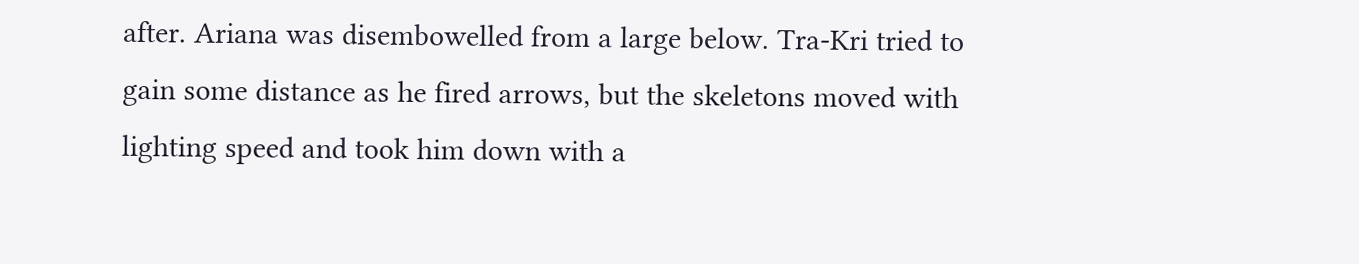after. Ariana was disembowelled from a large below. Tra-Kri tried to gain some distance as he fired arrows, but the skeletons moved with lighting speed and took him down with a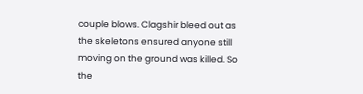couple blows. Clagshir bleed out as the skeletons ensured anyone still moving on the ground was killed. So the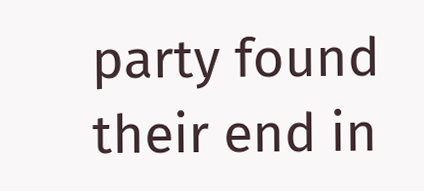party found their end in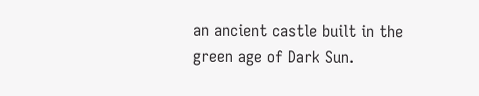an ancient castle built in the green age of Dark Sun.